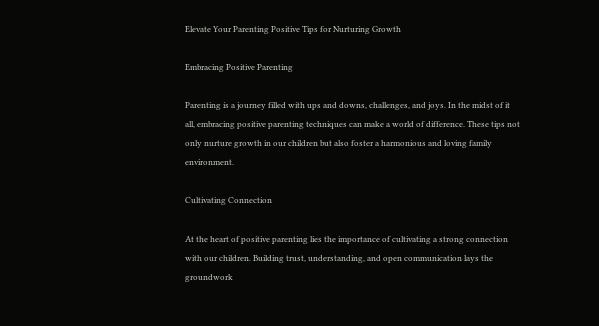Elevate Your Parenting Positive Tips for Nurturing Growth

Embracing Positive Parenting

Parenting is a journey filled with ups and downs, challenges, and joys. In the midst of it all, embracing positive parenting techniques can make a world of difference. These tips not only nurture growth in our children but also foster a harmonious and loving family environment.

Cultivating Connection

At the heart of positive parenting lies the importance of cultivating a strong connection with our children. Building trust, understanding, and open communication lays the groundwork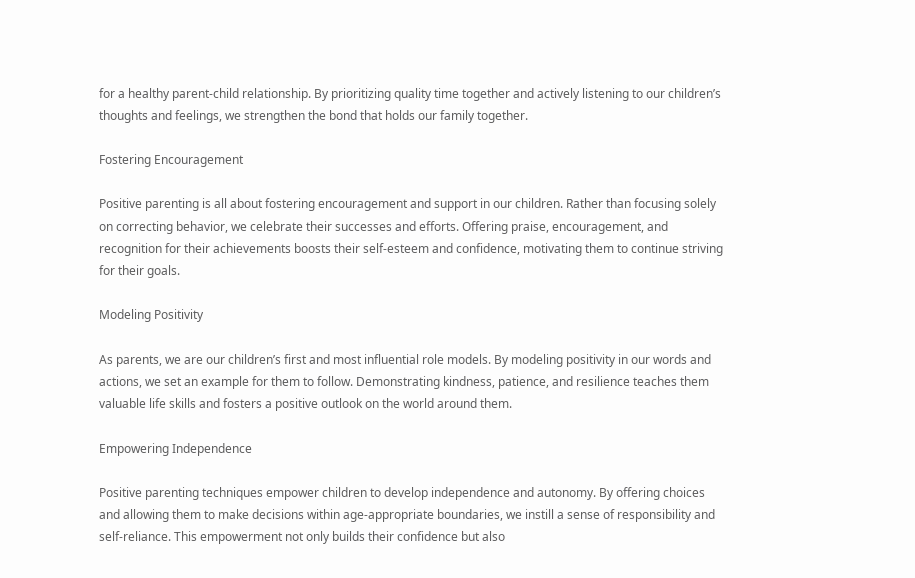for a healthy parent-child relationship. By prioritizing quality time together and actively listening to our children’s thoughts and feelings, we strengthen the bond that holds our family together.

Fostering Encouragement

Positive parenting is all about fostering encouragement and support in our children. Rather than focusing solely on correcting behavior, we celebrate their successes and efforts. Offering praise, encouragement, and recognition for their achievements boosts their self-esteem and confidence, motivating them to continue striving for their goals.

Modeling Positivity

As parents, we are our children’s first and most influential role models. By modeling positivity in our words and actions, we set an example for them to follow. Demonstrating kindness, patience, and resilience teaches them valuable life skills and fosters a positive outlook on the world around them.

Empowering Independence

Positive parenting techniques empower children to develop independence and autonomy. By offering choices and allowing them to make decisions within age-appropriate boundaries, we instill a sense of responsibility and self-reliance. This empowerment not only builds their confidence but also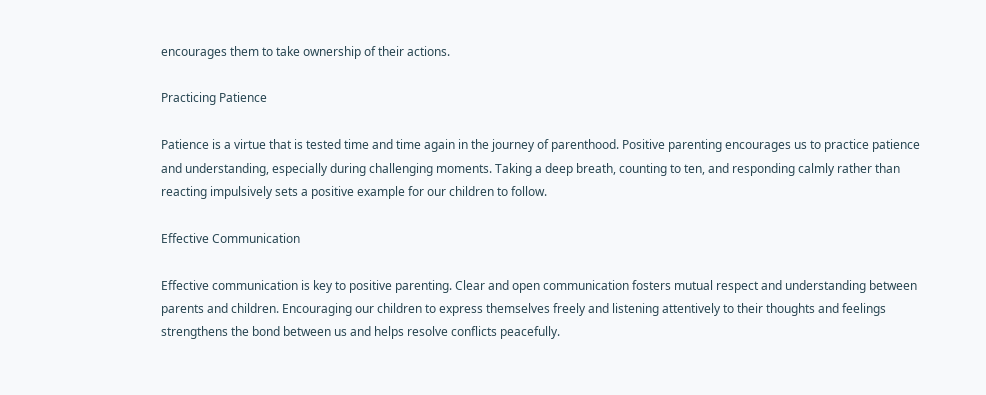encourages them to take ownership of their actions.

Practicing Patience

Patience is a virtue that is tested time and time again in the journey of parenthood. Positive parenting encourages us to practice patience and understanding, especially during challenging moments. Taking a deep breath, counting to ten, and responding calmly rather than reacting impulsively sets a positive example for our children to follow.

Effective Communication

Effective communication is key to positive parenting. Clear and open communication fosters mutual respect and understanding between parents and children. Encouraging our children to express themselves freely and listening attentively to their thoughts and feelings strengthens the bond between us and helps resolve conflicts peacefully.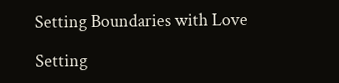Setting Boundaries with Love

Setting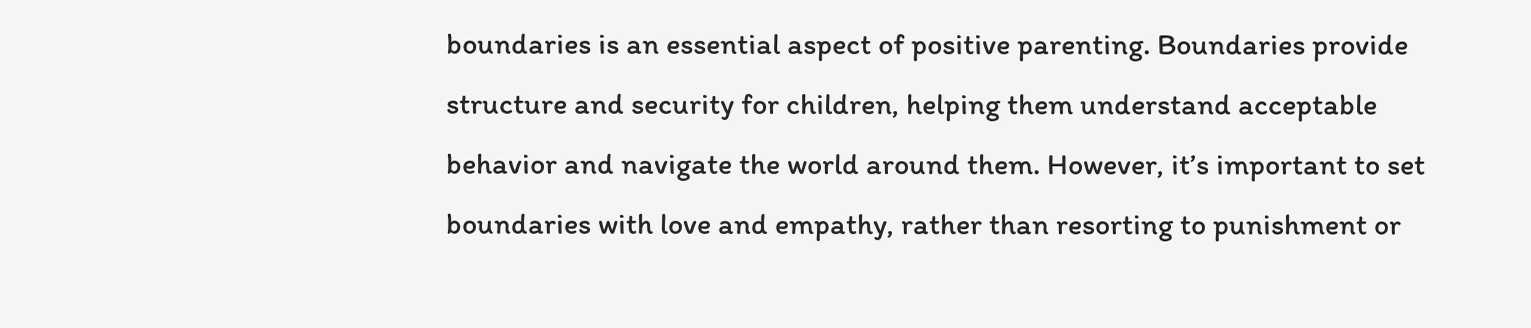boundaries is an essential aspect of positive parenting. Boundaries provide structure and security for children, helping them understand acceptable behavior and navigate the world around them. However, it’s important to set boundaries with love and empathy, rather than resorting to punishment or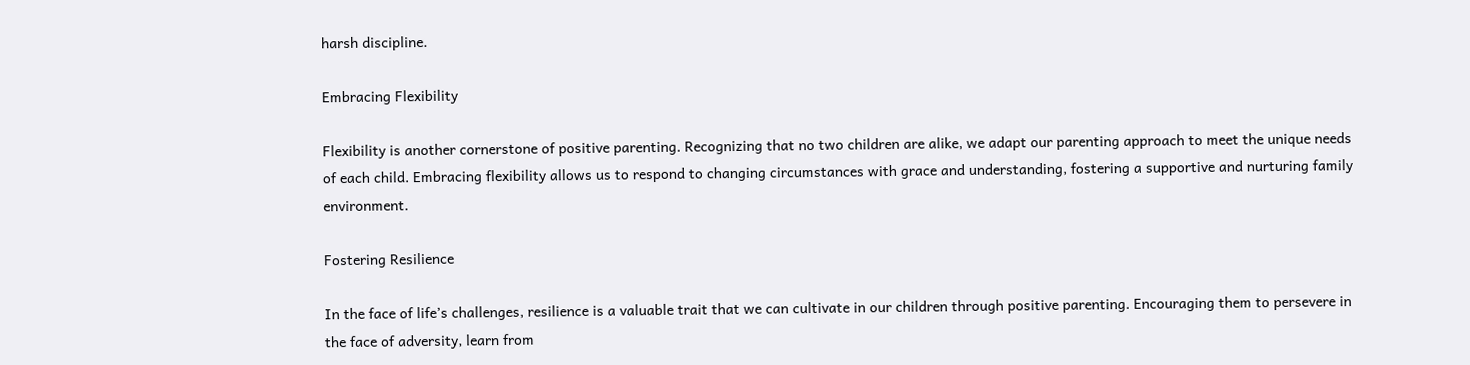harsh discipline.

Embracing Flexibility

Flexibility is another cornerstone of positive parenting. Recognizing that no two children are alike, we adapt our parenting approach to meet the unique needs of each child. Embracing flexibility allows us to respond to changing circumstances with grace and understanding, fostering a supportive and nurturing family environment.

Fostering Resilience

In the face of life’s challenges, resilience is a valuable trait that we can cultivate in our children through positive parenting. Encouraging them to persevere in the face of adversity, learn from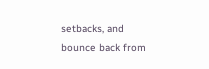setbacks, and bounce back from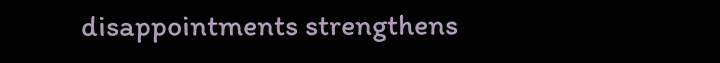disappointments strengthens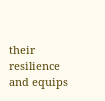their resilience and equips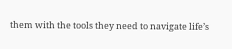them with the tools they need to navigate life’s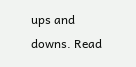ups and downs. Read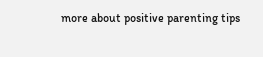more about positive parenting tips